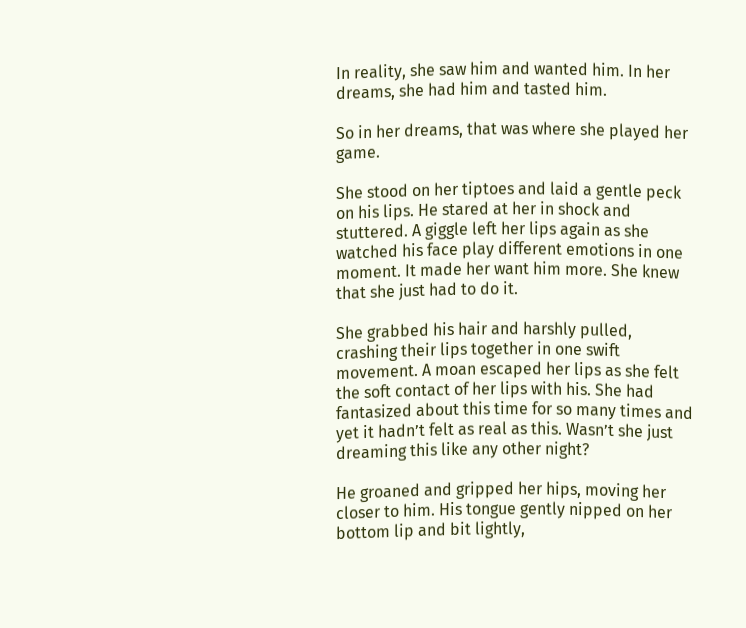In reality, she saw him and wanted him. In her dreams, she had him and tasted him.

So in her dreams, that was where she played her game.

She stood on her tiptoes and laid a gentle peck on his lips. He stared at her in shock and stuttered. A giggle left her lips again as she watched his face play different emotions in one moment. It made her want him more. She knew that she just had to do it.

She grabbed his hair and harshly pulled, crashing their lips together in one swift movement. A moan escaped her lips as she felt the soft contact of her lips with his. She had fantasized about this time for so many times and yet it hadn’t felt as real as this. Wasn’t she just dreaming this like any other night?

He groaned and gripped her hips, moving her closer to him. His tongue gently nipped on her bottom lip and bit lightly,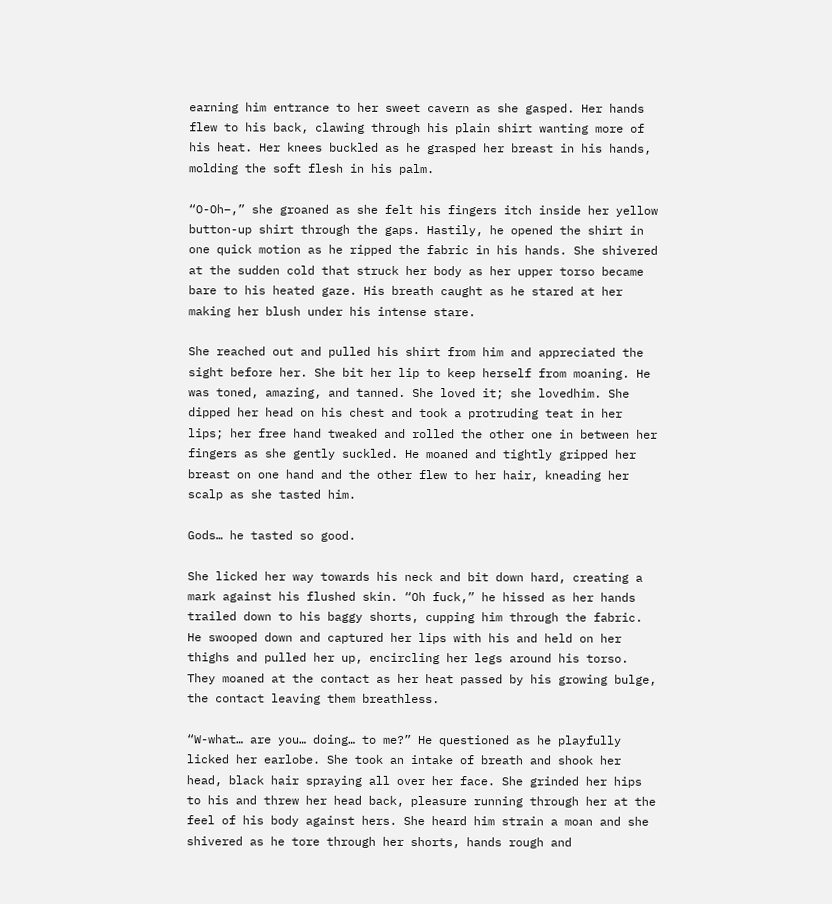earning him entrance to her sweet cavern as she gasped. Her hands flew to his back, clawing through his plain shirt wanting more of his heat. Her knees buckled as he grasped her breast in his hands, molding the soft flesh in his palm.

“O-Oh–,” she groaned as she felt his fingers itch inside her yellow button-up shirt through the gaps. Hastily, he opened the shirt in one quick motion as he ripped the fabric in his hands. She shivered at the sudden cold that struck her body as her upper torso became bare to his heated gaze. His breath caught as he stared at her making her blush under his intense stare.

She reached out and pulled his shirt from him and appreciated the sight before her. She bit her lip to keep herself from moaning. He was toned, amazing, and tanned. She loved it; she lovedhim. She dipped her head on his chest and took a protruding teat in her lips; her free hand tweaked and rolled the other one in between her fingers as she gently suckled. He moaned and tightly gripped her breast on one hand and the other flew to her hair, kneading her scalp as she tasted him.

Gods… he tasted so good.

She licked her way towards his neck and bit down hard, creating a mark against his flushed skin. “Oh fuck,” he hissed as her hands trailed down to his baggy shorts, cupping him through the fabric. He swooped down and captured her lips with his and held on her thighs and pulled her up, encircling her legs around his torso. They moaned at the contact as her heat passed by his growing bulge, the contact leaving them breathless.

“W-what… are you… doing… to me?” He questioned as he playfully licked her earlobe. She took an intake of breath and shook her head, black hair spraying all over her face. She grinded her hips to his and threw her head back, pleasure running through her at the feel of his body against hers. She heard him strain a moan and she shivered as he tore through her shorts, hands rough and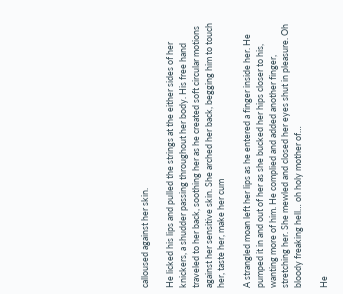calloused against her skin.

He licked his lips and pulled the strings at the either sides of her knickers, a shudder passing throughout her body. His free hand traveled to her back, soothing her as he created soft circular motions against her sensitive skin. She arched her back, begging him to touch her, taste her, make her cum

A strangled moan left her lips as he entered a finger inside her. He pumped it in and out of her as she bucked her hips closer to his, wanting more of him. He complied and added another finger, stretching her. She mewled and closed her eyes shut in pleasure. Oh bloody freaking hell… oh holy mother of…

He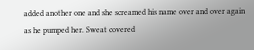added another one and she screamed his name over and over again as he pumped her. Sweat covered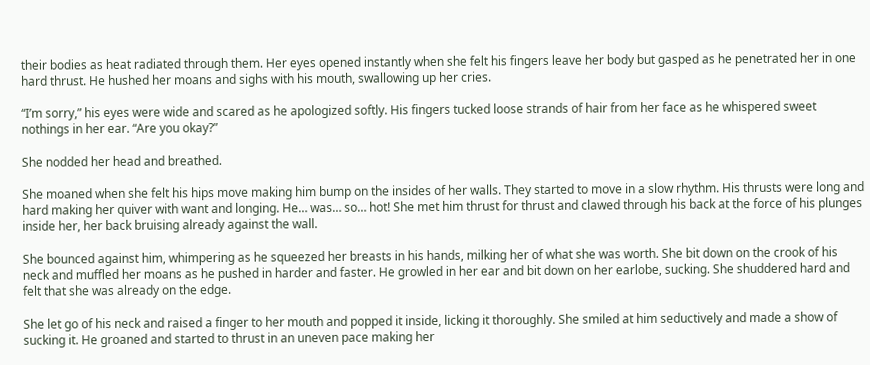their bodies as heat radiated through them. Her eyes opened instantly when she felt his fingers leave her body but gasped as he penetrated her in one hard thrust. He hushed her moans and sighs with his mouth, swallowing up her cries.

“I’m sorry,” his eyes were wide and scared as he apologized softly. His fingers tucked loose strands of hair from her face as he whispered sweet nothings in her ear. “Are you okay?”

She nodded her head and breathed.

She moaned when she felt his hips move making him bump on the insides of her walls. They started to move in a slow rhythm. His thrusts were long and hard making her quiver with want and longing. He… was… so… hot! She met him thrust for thrust and clawed through his back at the force of his plunges inside her, her back bruising already against the wall.

She bounced against him, whimpering as he squeezed her breasts in his hands, milking her of what she was worth. She bit down on the crook of his neck and muffled her moans as he pushed in harder and faster. He growled in her ear and bit down on her earlobe, sucking. She shuddered hard and felt that she was already on the edge.

She let go of his neck and raised a finger to her mouth and popped it inside, licking it thoroughly. She smiled at him seductively and made a show of sucking it. He groaned and started to thrust in an uneven pace making her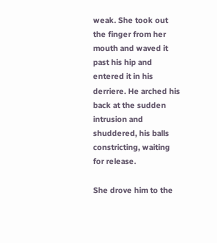weak. She took out the finger from her mouth and waved it past his hip and entered it in his derriere. He arched his back at the sudden intrusion and shuddered, his balls constricting, waiting for release.

She drove him to the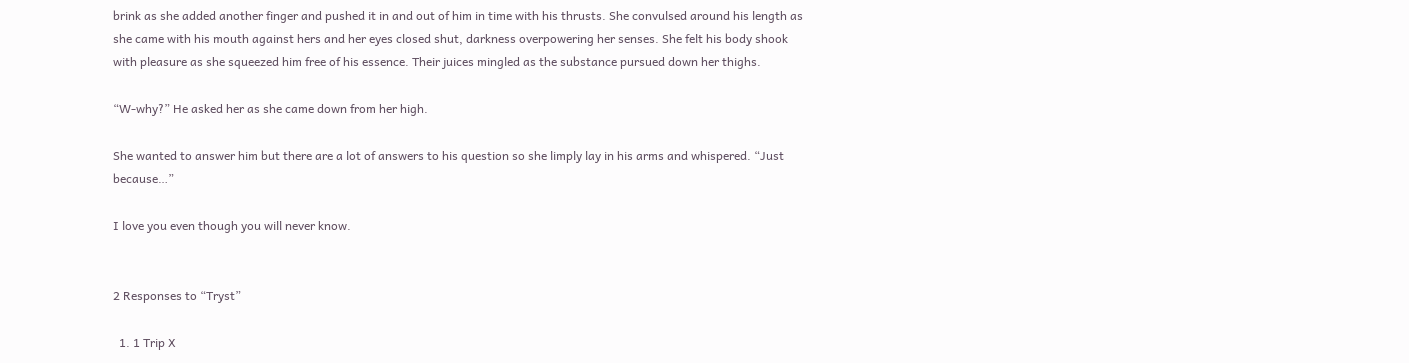brink as she added another finger and pushed it in and out of him in time with his thrusts. She convulsed around his length as she came with his mouth against hers and her eyes closed shut, darkness overpowering her senses. She felt his body shook with pleasure as she squeezed him free of his essence. Their juices mingled as the substance pursued down her thighs.

“W-why?” He asked her as she came down from her high.

She wanted to answer him but there are a lot of answers to his question so she limply lay in his arms and whispered. “Just because…”

I love you even though you will never know.


2 Responses to “Tryst”

  1. 1 Trip X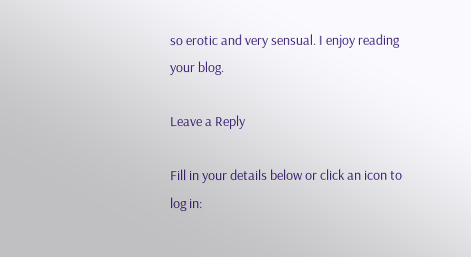so erotic and very sensual. I enjoy reading your blog.

Leave a Reply

Fill in your details below or click an icon to log in: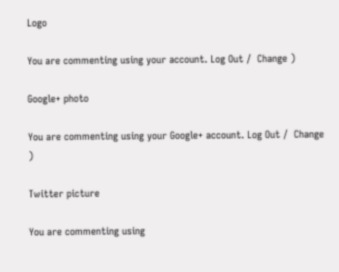Logo

You are commenting using your account. Log Out /  Change )

Google+ photo

You are commenting using your Google+ account. Log Out /  Change )

Twitter picture

You are commenting using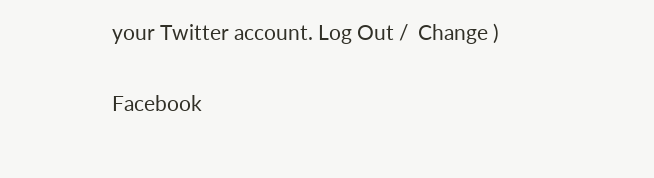your Twitter account. Log Out /  Change )

Facebook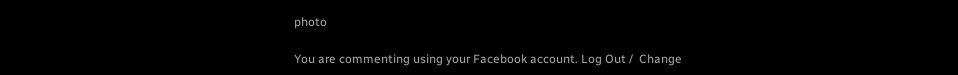photo

You are commenting using your Facebook account. Log Out /  Change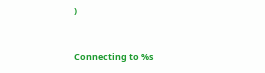)


Connecting to %s